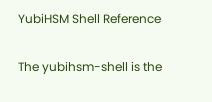YubiHSM Shell Reference

The yubihsm-shell is the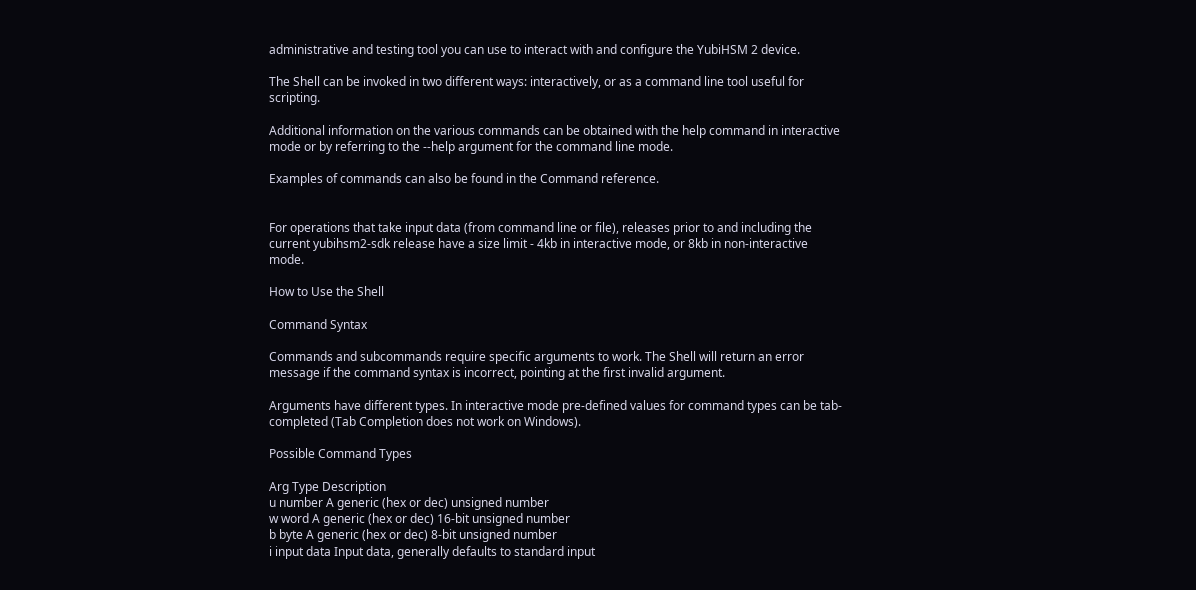administrative and testing tool you can use to interact with and configure the YubiHSM 2 device.

The Shell can be invoked in two different ways: interactively, or as a command line tool useful for scripting.

Additional information on the various commands can be obtained with the help command in interactive mode or by referring to the --help argument for the command line mode.

Examples of commands can also be found in the Command reference.


For operations that take input data (from command line or file), releases prior to and including the current yubihsm2-sdk release have a size limit - 4kb in interactive mode, or 8kb in non-interactive mode.

How to Use the Shell

Command Syntax

Commands and subcommands require specific arguments to work. The Shell will return an error message if the command syntax is incorrect, pointing at the first invalid argument.

Arguments have different types. In interactive mode pre-defined values for command types can be tab-completed (Tab Completion does not work on Windows).

Possible Command Types

Arg Type Description
u number A generic (hex or dec) unsigned number
w word A generic (hex or dec) 16-bit unsigned number
b byte A generic (hex or dec) 8-bit unsigned number
i input data Input data, generally defaults to standard input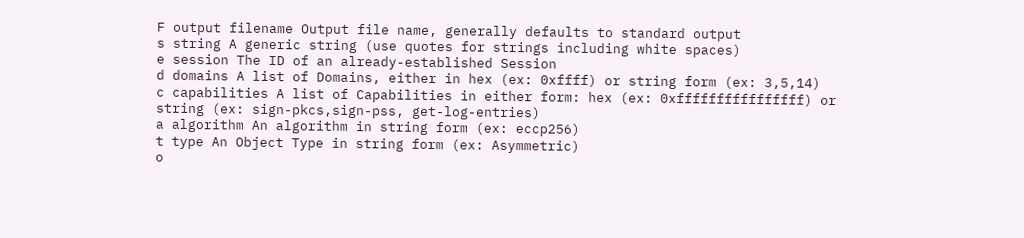F output filename Output file name, generally defaults to standard output
s string A generic string (use quotes for strings including white spaces)
e session The ID of an already-established Session
d domains A list of Domains, either in hex (ex: 0xffff) or string form (ex: 3,5,14)
c capabilities A list of Capabilities in either form: hex (ex: 0xffffffffffffffff) or string (ex: sign-pkcs,sign-pss, get-log-entries)
a algorithm An algorithm in string form (ex: eccp256)
t type An Object Type in string form (ex: Asymmetric)
o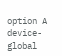option A device-global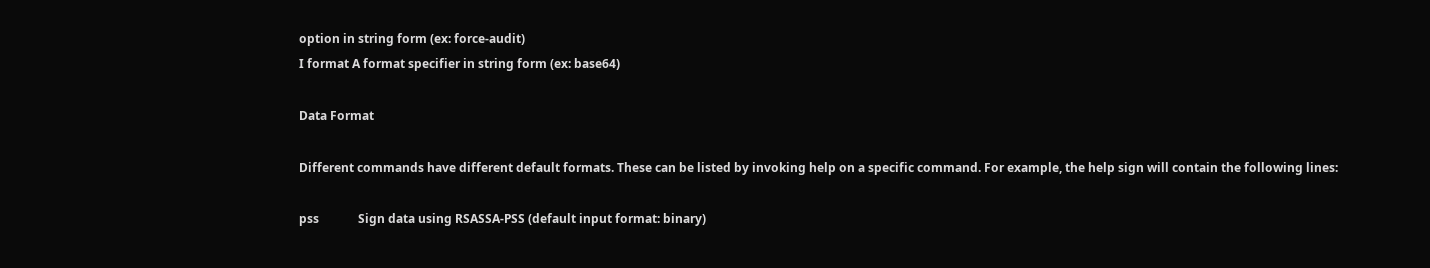option in string form (ex: force-audit)
I format A format specifier in string form (ex: base64)

Data Format

Different commands have different default formats. These can be listed by invoking help on a specific command. For example, the help sign will contain the following lines:

pss             Sign data using RSASSA-PSS (default input format: binary)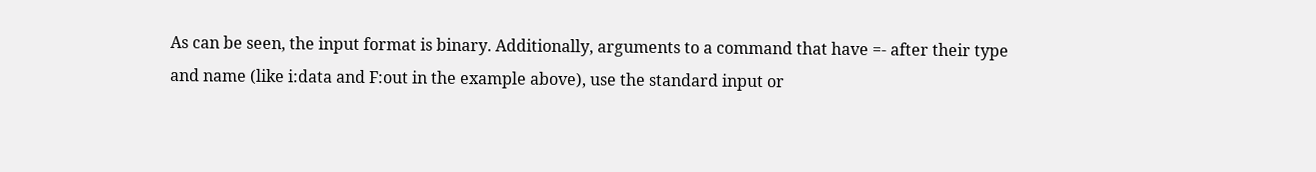As can be seen, the input format is binary. Additionally, arguments to a command that have =- after their type and name (like i:data and F:out in the example above), use the standard input or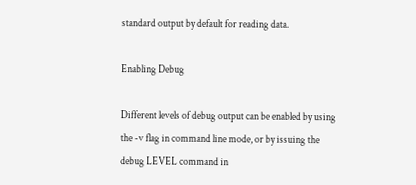standard output by default for reading data.

Enabling Debug

Different levels of debug output can be enabled by using the -v flag in command line mode, or by issuing the debug LEVEL command in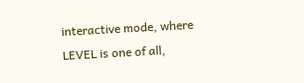interactive mode, where LEVEL is one of all,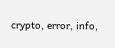crypto, error, info,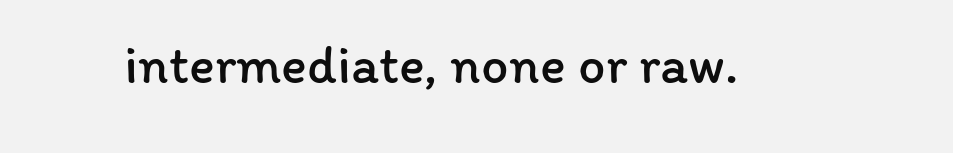intermediate, none or raw.